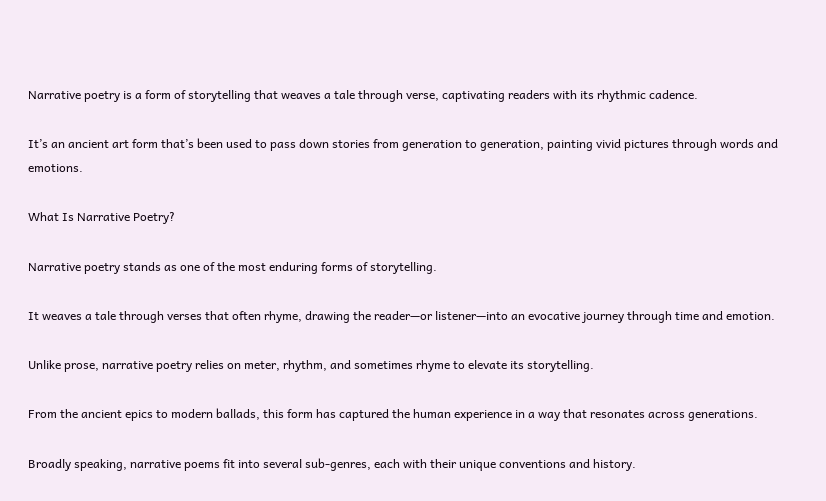Narrative poetry is a form of storytelling that weaves a tale through verse, captivating readers with its rhythmic cadence.

It’s an ancient art form that’s been used to pass down stories from generation to generation, painting vivid pictures through words and emotions.

What Is Narrative Poetry?

Narrative poetry stands as one of the most enduring forms of storytelling.

It weaves a tale through verses that often rhyme, drawing the reader—or listener—into an evocative journey through time and emotion.

Unlike prose, narrative poetry relies on meter, rhythm, and sometimes rhyme to elevate its storytelling.

From the ancient epics to modern ballads, this form has captured the human experience in a way that resonates across generations.

Broadly speaking, narrative poems fit into several sub-genres, each with their unique conventions and history.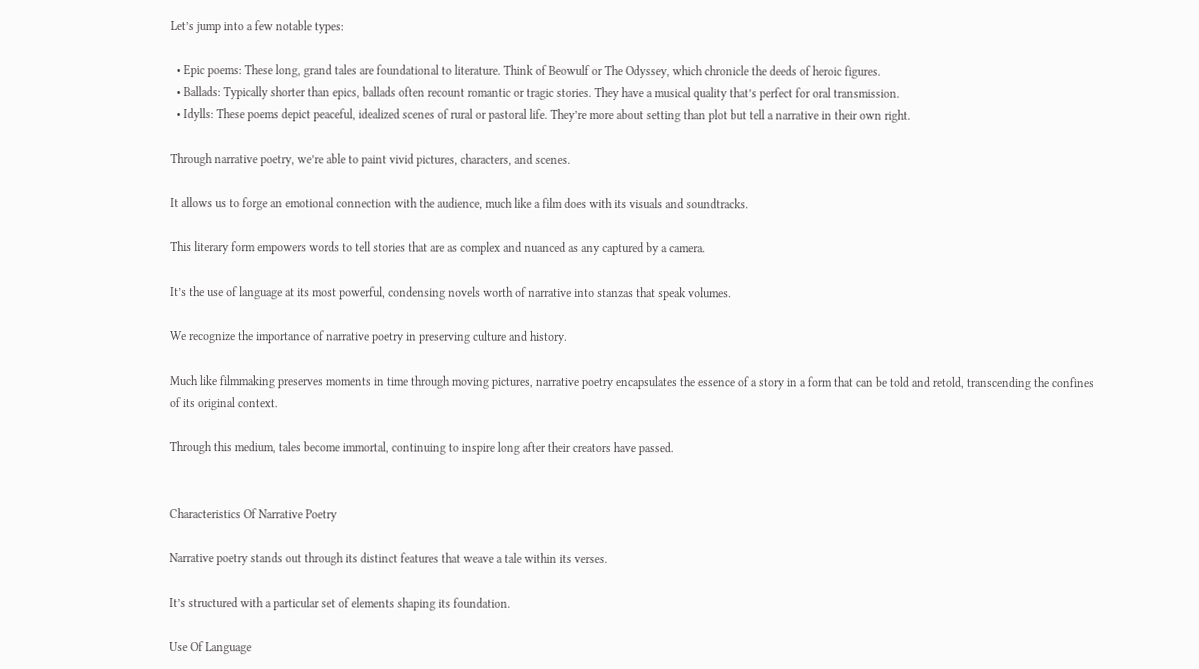Let’s jump into a few notable types:

  • Epic poems: These long, grand tales are foundational to literature. Think of Beowulf or The Odyssey, which chronicle the deeds of heroic figures.
  • Ballads: Typically shorter than epics, ballads often recount romantic or tragic stories. They have a musical quality that’s perfect for oral transmission.
  • Idylls: These poems depict peaceful, idealized scenes of rural or pastoral life. They’re more about setting than plot but tell a narrative in their own right.

Through narrative poetry, we’re able to paint vivid pictures, characters, and scenes.

It allows us to forge an emotional connection with the audience, much like a film does with its visuals and soundtracks.

This literary form empowers words to tell stories that are as complex and nuanced as any captured by a camera.

It’s the use of language at its most powerful, condensing novels worth of narrative into stanzas that speak volumes.

We recognize the importance of narrative poetry in preserving culture and history.

Much like filmmaking preserves moments in time through moving pictures, narrative poetry encapsulates the essence of a story in a form that can be told and retold, transcending the confines of its original context.

Through this medium, tales become immortal, continuing to inspire long after their creators have passed.


Characteristics Of Narrative Poetry

Narrative poetry stands out through its distinct features that weave a tale within its verses.

It’s structured with a particular set of elements shaping its foundation.

Use Of Language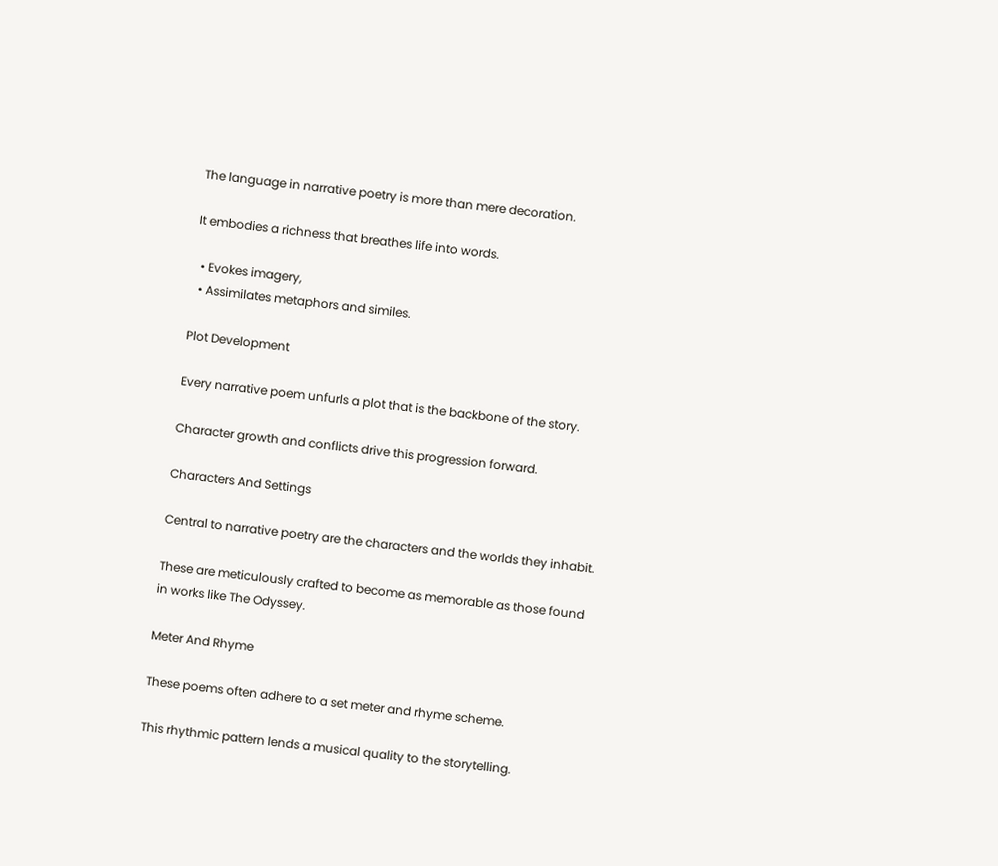The language in narrative poetry is more than mere decoration.

It embodies a richness that breathes life into words.

  • Evokes imagery,
  • Assimilates metaphors and similes.

Plot Development

Every narrative poem unfurls a plot that is the backbone of the story.

Character growth and conflicts drive this progression forward.

Characters And Settings

Central to narrative poetry are the characters and the worlds they inhabit.

These are meticulously crafted to become as memorable as those found in works like The Odyssey.

Meter And Rhyme

These poems often adhere to a set meter and rhyme scheme.

This rhythmic pattern lends a musical quality to the storytelling.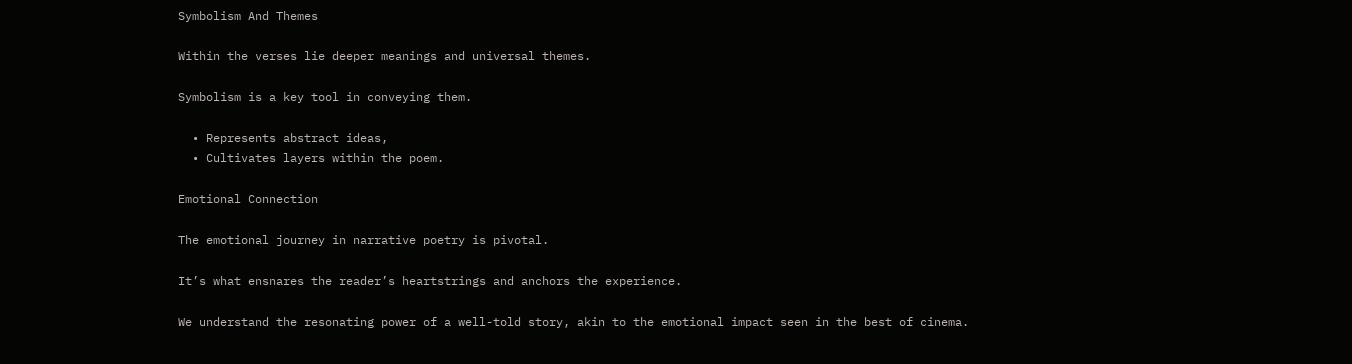Symbolism And Themes

Within the verses lie deeper meanings and universal themes.

Symbolism is a key tool in conveying them.

  • Represents abstract ideas,
  • Cultivates layers within the poem.

Emotional Connection

The emotional journey in narrative poetry is pivotal.

It’s what ensnares the reader’s heartstrings and anchors the experience.

We understand the resonating power of a well-told story, akin to the emotional impact seen in the best of cinema.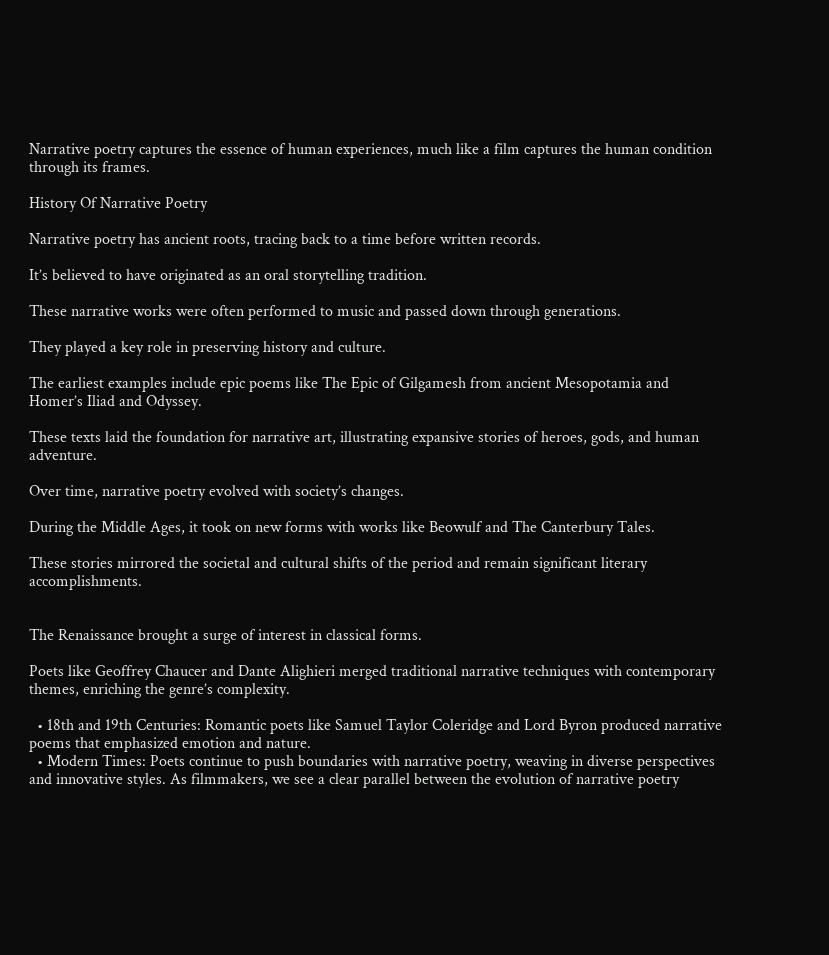Narrative poetry captures the essence of human experiences, much like a film captures the human condition through its frames.

History Of Narrative Poetry

Narrative poetry has ancient roots, tracing back to a time before written records.

It’s believed to have originated as an oral storytelling tradition.

These narrative works were often performed to music and passed down through generations.

They played a key role in preserving history and culture.

The earliest examples include epic poems like The Epic of Gilgamesh from ancient Mesopotamia and Homer’s Iliad and Odyssey.

These texts laid the foundation for narrative art, illustrating expansive stories of heroes, gods, and human adventure.

Over time, narrative poetry evolved with society’s changes.

During the Middle Ages, it took on new forms with works like Beowulf and The Canterbury Tales.

These stories mirrored the societal and cultural shifts of the period and remain significant literary accomplishments.


The Renaissance brought a surge of interest in classical forms.

Poets like Geoffrey Chaucer and Dante Alighieri merged traditional narrative techniques with contemporary themes, enriching the genre’s complexity.

  • 18th and 19th Centuries: Romantic poets like Samuel Taylor Coleridge and Lord Byron produced narrative poems that emphasized emotion and nature.
  • Modern Times: Poets continue to push boundaries with narrative poetry, weaving in diverse perspectives and innovative styles. As filmmakers, we see a clear parallel between the evolution of narrative poetry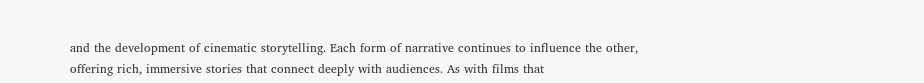and the development of cinematic storytelling. Each form of narrative continues to influence the other, offering rich, immersive stories that connect deeply with audiences. As with films that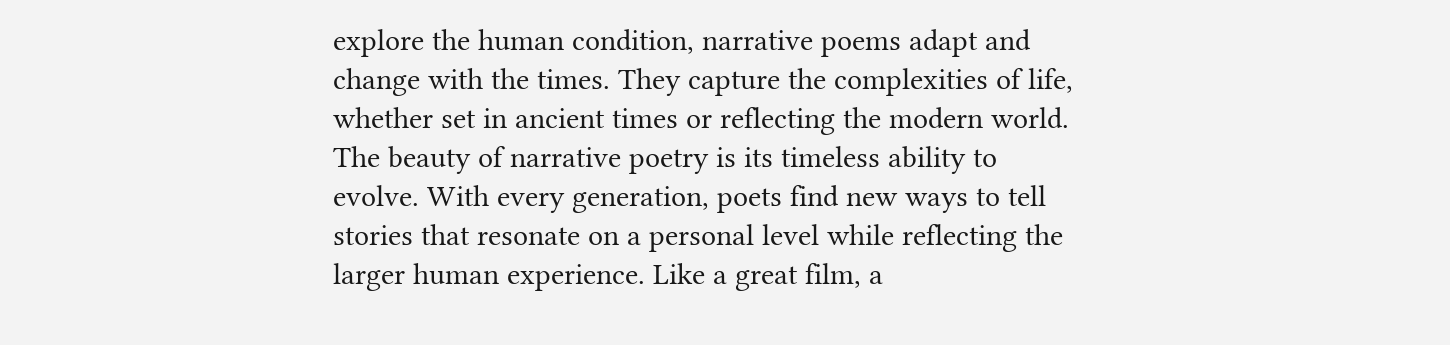explore the human condition, narrative poems adapt and change with the times. They capture the complexities of life, whether set in ancient times or reflecting the modern world. The beauty of narrative poetry is its timeless ability to evolve. With every generation, poets find new ways to tell stories that resonate on a personal level while reflecting the larger human experience. Like a great film, a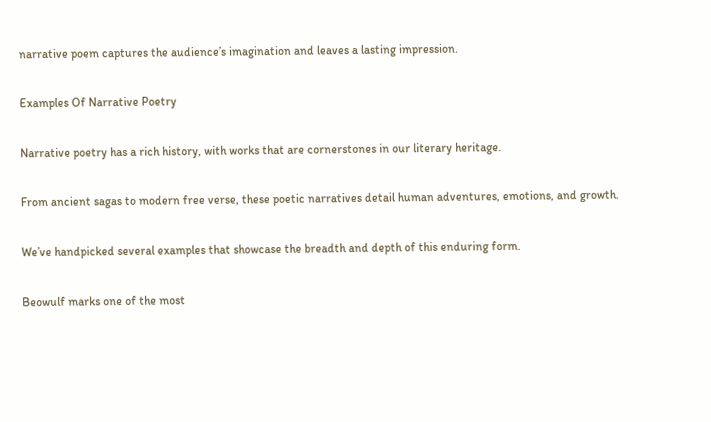narrative poem captures the audience’s imagination and leaves a lasting impression.

Examples Of Narrative Poetry

Narrative poetry has a rich history, with works that are cornerstones in our literary heritage.

From ancient sagas to modern free verse, these poetic narratives detail human adventures, emotions, and growth.

We’ve handpicked several examples that showcase the breadth and depth of this enduring form.

Beowulf marks one of the most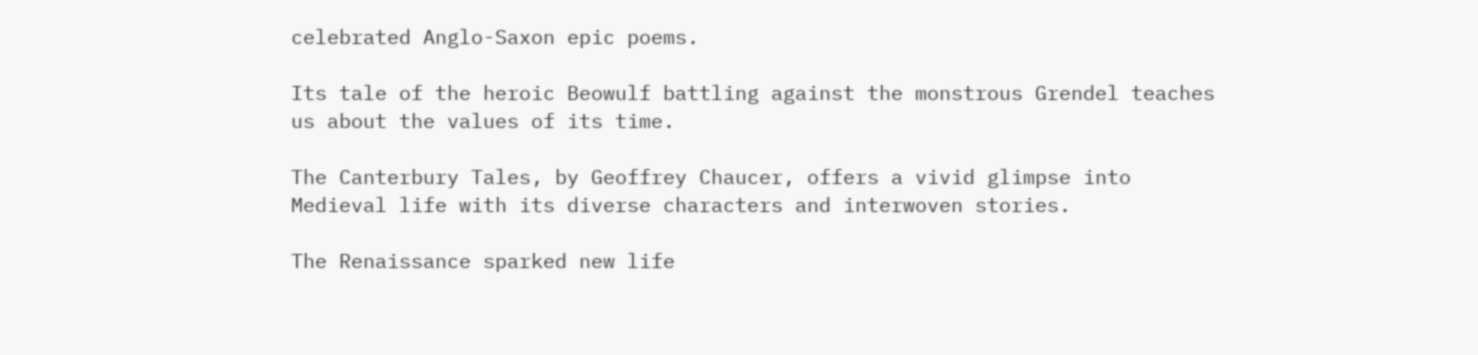celebrated Anglo-Saxon epic poems.

Its tale of the heroic Beowulf battling against the monstrous Grendel teaches us about the values of its time.

The Canterbury Tales, by Geoffrey Chaucer, offers a vivid glimpse into Medieval life with its diverse characters and interwoven stories.

The Renaissance sparked new life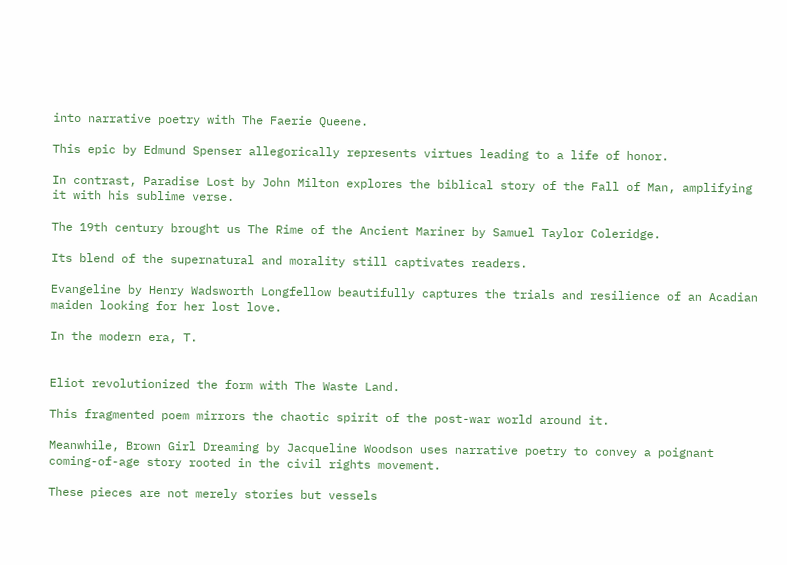into narrative poetry with The Faerie Queene.

This epic by Edmund Spenser allegorically represents virtues leading to a life of honor.

In contrast, Paradise Lost by John Milton explores the biblical story of the Fall of Man, amplifying it with his sublime verse.

The 19th century brought us The Rime of the Ancient Mariner by Samuel Taylor Coleridge.

Its blend of the supernatural and morality still captivates readers.

Evangeline by Henry Wadsworth Longfellow beautifully captures the trials and resilience of an Acadian maiden looking for her lost love.

In the modern era, T.


Eliot revolutionized the form with The Waste Land.

This fragmented poem mirrors the chaotic spirit of the post-war world around it.

Meanwhile, Brown Girl Dreaming by Jacqueline Woodson uses narrative poetry to convey a poignant coming-of-age story rooted in the civil rights movement.

These pieces are not merely stories but vessels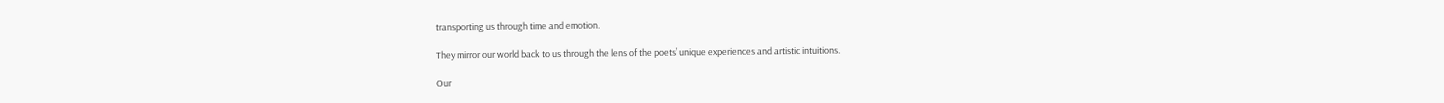transporting us through time and emotion.

They mirror our world back to us through the lens of the poets’ unique experiences and artistic intuitions.

Our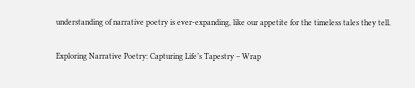understanding of narrative poetry is ever-expanding, like our appetite for the timeless tales they tell.

Exploring Narrative Poetry: Capturing Life’s Tapestry – Wrap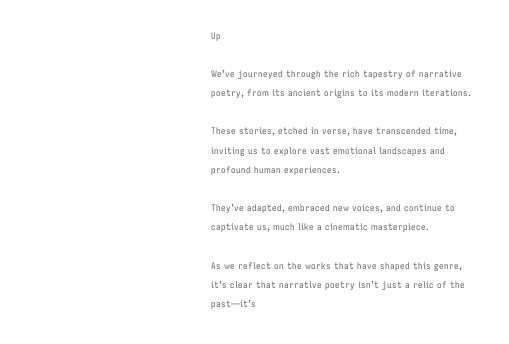Up

We’ve journeyed through the rich tapestry of narrative poetry, from its ancient origins to its modern iterations.

These stories, etched in verse, have transcended time, inviting us to explore vast emotional landscapes and profound human experiences.

They’ve adapted, embraced new voices, and continue to captivate us, much like a cinematic masterpiece.

As we reflect on the works that have shaped this genre, it’s clear that narrative poetry isn’t just a relic of the past—it’s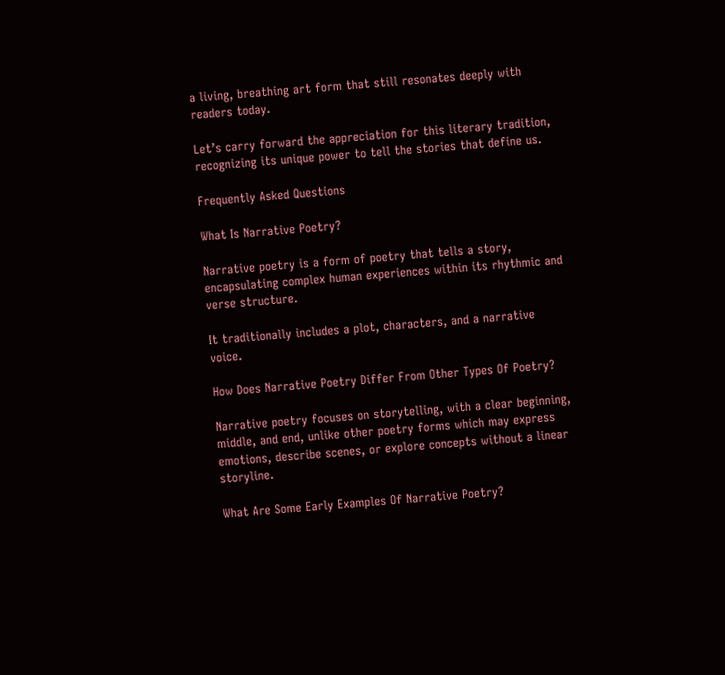a living, breathing art form that still resonates deeply with readers today.

Let’s carry forward the appreciation for this literary tradition, recognizing its unique power to tell the stories that define us.

Frequently Asked Questions

What Is Narrative Poetry?

Narrative poetry is a form of poetry that tells a story, encapsulating complex human experiences within its rhythmic and verse structure.

It traditionally includes a plot, characters, and a narrative voice.

How Does Narrative Poetry Differ From Other Types Of Poetry?

Narrative poetry focuses on storytelling, with a clear beginning, middle, and end, unlike other poetry forms which may express emotions, describe scenes, or explore concepts without a linear storyline.

What Are Some Early Examples Of Narrative Poetry?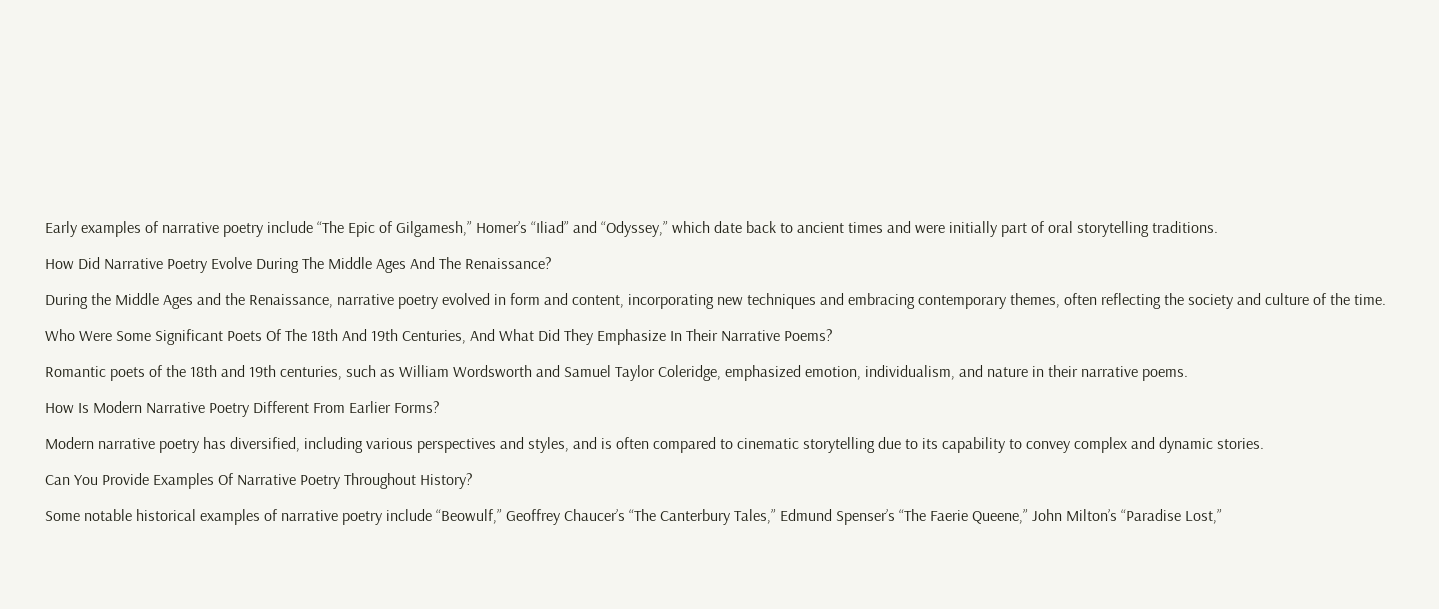Early examples of narrative poetry include “The Epic of Gilgamesh,” Homer’s “Iliad” and “Odyssey,” which date back to ancient times and were initially part of oral storytelling traditions.

How Did Narrative Poetry Evolve During The Middle Ages And The Renaissance?

During the Middle Ages and the Renaissance, narrative poetry evolved in form and content, incorporating new techniques and embracing contemporary themes, often reflecting the society and culture of the time.

Who Were Some Significant Poets Of The 18th And 19th Centuries, And What Did They Emphasize In Their Narrative Poems?

Romantic poets of the 18th and 19th centuries, such as William Wordsworth and Samuel Taylor Coleridge, emphasized emotion, individualism, and nature in their narrative poems.

How Is Modern Narrative Poetry Different From Earlier Forms?

Modern narrative poetry has diversified, including various perspectives and styles, and is often compared to cinematic storytelling due to its capability to convey complex and dynamic stories.

Can You Provide Examples Of Narrative Poetry Throughout History?

Some notable historical examples of narrative poetry include “Beowulf,” Geoffrey Chaucer’s “The Canterbury Tales,” Edmund Spenser’s “The Faerie Queene,” John Milton’s “Paradise Lost,”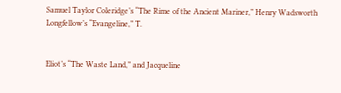Samuel Taylor Coleridge’s “The Rime of the Ancient Mariner,” Henry Wadsworth Longfellow’s “Evangeline,” T.


Eliot’s “The Waste Land,” and Jacqueline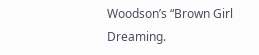Woodson’s “Brown Girl Dreaming.